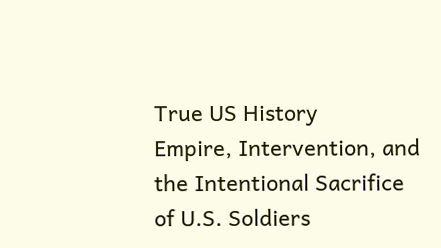True US History
Empire, Intervention, and the Intentional Sacrifice of U.S. Soldiers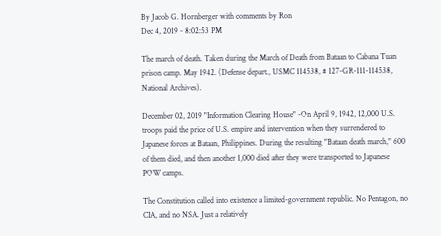By Jacob G. Hornberger with comments by Ron
Dec 4, 2019 - 8:02:53 PM

The march of death. Taken during the March of Death from Bataan to Cabana Tuan prison camp. May 1942. (Defense depart., USMC 114538, # 127-GR-111-114538, National Archives).

December 02, 2019 "Information Clearing House" -On April 9, 1942, 12,000 U.S. troops paid the price of U.S. empire and intervention when they surrendered to Japanese forces at Bataan, Philippines. During the resulting "Bataan death march," 600 of them died, and then another 1,000 died after they were transported to Japanese POW camps.

The Constitution called into existence a limited-government republic. No Pentagon, no CIA, and no NSA. Just a relatively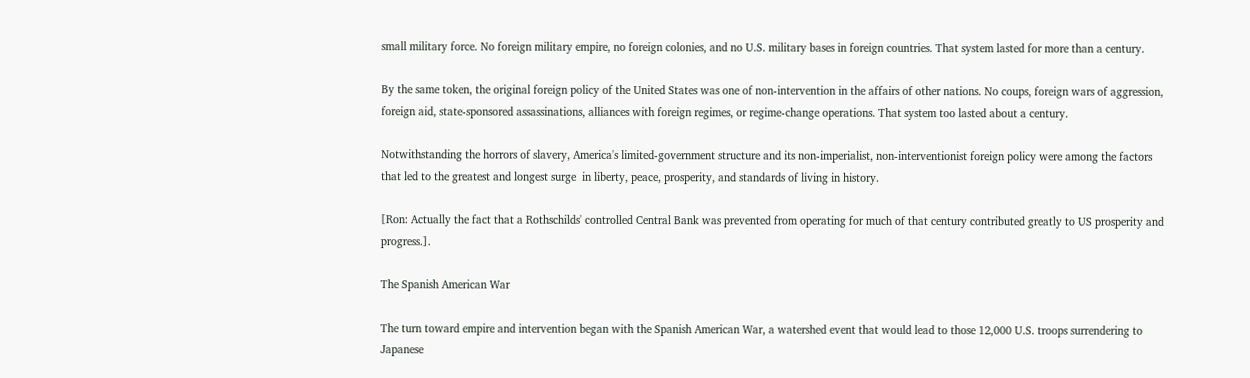small military force. No foreign military empire, no foreign colonies, and no U.S. military bases in foreign countries. That system lasted for more than a century.

By the same token, the original foreign policy of the United States was one of non-intervention in the affairs of other nations. No coups, foreign wars of aggression, foreign aid, state-sponsored assassinations, alliances with foreign regimes, or regime-change operations. That system too lasted about a century.

Notwithstanding the horrors of slavery, America's limited-government structure and its non-imperialist, non-interventionist foreign policy were among the factors that led to the greatest and longest surge  in liberty, peace, prosperity, and standards of living in history.

[Ron: Actually the fact that a Rothschilds' controlled Central Bank was prevented from operating for much of that century contributed greatly to US prosperity and progress.].

The Spanish American War

The turn toward empire and intervention began with the Spanish American War, a watershed event that would lead to those 12,000 U.S. troops surrendering to Japanese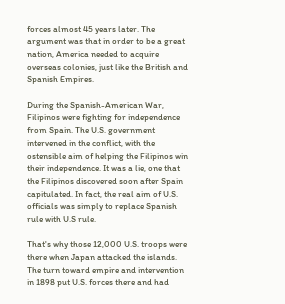forces almost 45 years later. The argument was that in order to be a great nation, America needed to acquire overseas colonies, just like the British and Spanish Empires.

During the Spanish-American War, Filipinos were fighting for independence from Spain. The U.S. government intervened in the conflict, with the ostensible aim of helping the Filipinos win their independence. It was a lie, one that the Filipinos discovered soon after Spain capitulated. In fact, the real aim of U.S. officials was simply to replace Spanish rule with U.S rule.

That's why those 12,000 U.S. troops were there when Japan attacked the islands. The turn toward empire and intervention in 1898 put U.S. forces there and had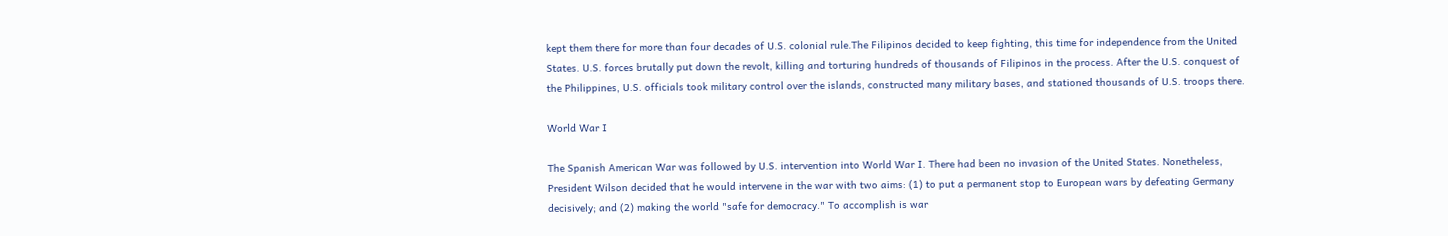kept them there for more than four decades of U.S. colonial rule.The Filipinos decided to keep fighting, this time for independence from the United States. U.S. forces brutally put down the revolt, killing and torturing hundreds of thousands of Filipinos in the process. After the U.S. conquest of the Philippines, U.S. officials took military control over the islands, constructed many military bases, and stationed thousands of U.S. troops there.

World War I

The Spanish American War was followed by U.S. intervention into World War I. There had been no invasion of the United States. Nonetheless, President Wilson decided that he would intervene in the war with two aims: (1) to put a permanent stop to European wars by defeating Germany decisively; and (2) making the world "safe for democracy." To accomplish is war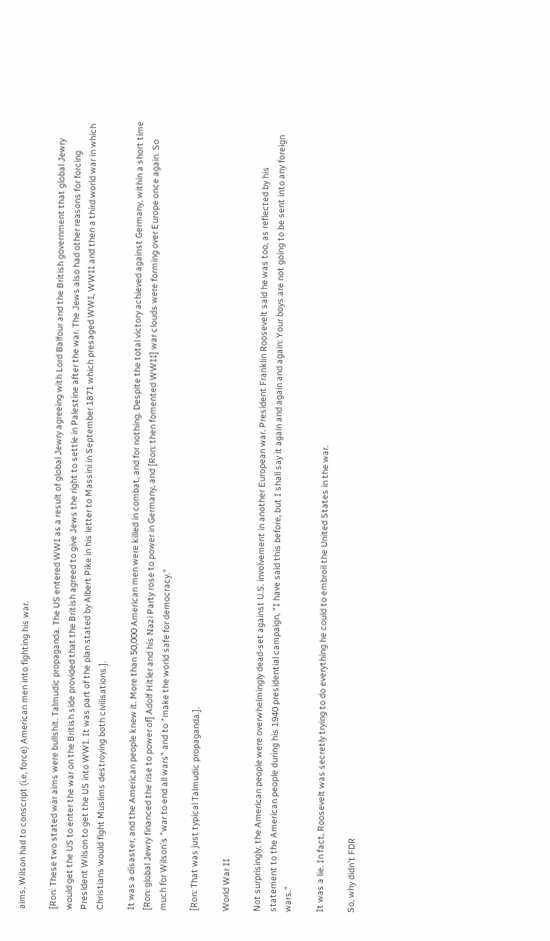aims, Wilson had to conscript (i.e, force) American men into fighting his war.

[Ron: These two stated war aims were bullshit. Talmudic propaganda. The US entered WWI as a result of global Jewry agreeing with Lord Balfour and the British government that global Jewry would get the US to enter the war on the British side provided that the British agreed to give Jews the right to settle in Palestine after the war. The Jews also had other reasons for forcing President Wilson to get the US into WWI. It was part of the plan stated by Albert Pike in his letter to Massini in September 1871 which presaged WWI, WWII and then a third world war in which Christians would fight Muslims destroying both civilisations.].

It was a disaster, and the American people knew it. More than 50,000 American men were killed in combat, and for nothing. Despite the total victory achieved against Germany, within a short time [Ron: global Jewry financed the rise to power of] Adolf Hitler and his Nazi Party rose to power in Germany, and [Ron: then fomented WWII] war clouds were forming over Europe once again. So much for Wilson's "war to end all wars" and to "make the world safe for democracy."

[Ron: That was just typical Talmudic propaganda.].

World War II

Not surprisingly, the American people were overwhelmingly dead-set against U.S. involvement in another European war. President Franklin Roosevelt said he was too, as reflected by his statement to the American people during his 1940 presidential campaign, "I have said this before, but I shall say it again and again and again: Your boys are not going to be sent into any foreign wars."

It was a lie. In fact, Roosevelt was secretly trying to do everything he could to embroil the United States in the war.

So, why didn't FDR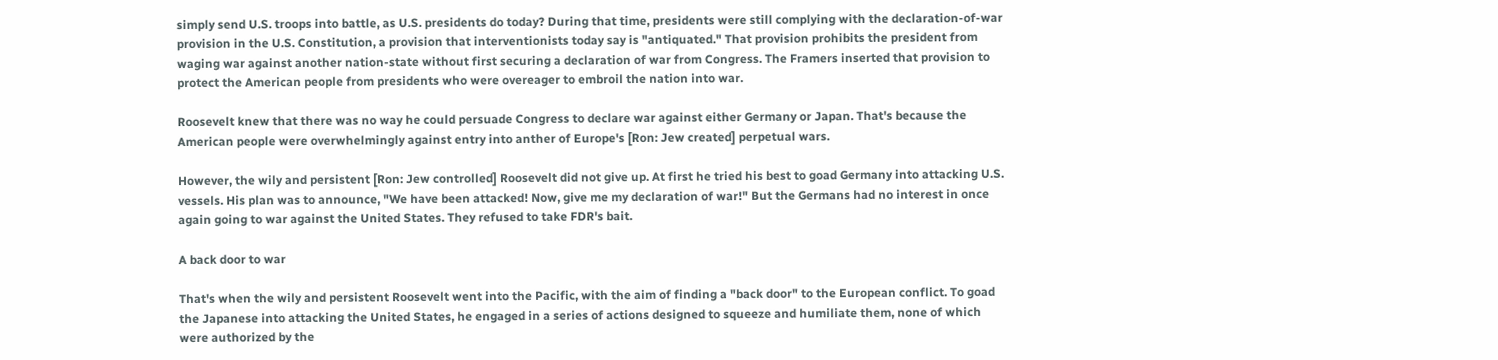simply send U.S. troops into battle, as U.S. presidents do today? During that time, presidents were still complying with the declaration-of-war provision in the U.S. Constitution, a provision that interventionists today say is "antiquated." That provision prohibits the president from waging war against another nation-state without first securing a declaration of war from Congress. The Framers inserted that provision to protect the American people from presidents who were overeager to embroil the nation into war.

Roosevelt knew that there was no way he could persuade Congress to declare war against either Germany or Japan. That's because the American people were overwhelmingly against entry into anther of Europe's [Ron: Jew created] perpetual wars.

However, the wily and persistent [Ron: Jew controlled] Roosevelt did not give up. At first he tried his best to goad Germany into attacking U.S. vessels. His plan was to announce, "We have been attacked! Now, give me my declaration of war!" But the Germans had no interest in once again going to war against the United States. They refused to take FDR's bait.

A back door to war

That's when the wily and persistent Roosevelt went into the Pacific, with the aim of finding a "back door" to the European conflict. To goad the Japanese into attacking the United States, he engaged in a series of actions designed to squeeze and humiliate them, none of which were authorized by the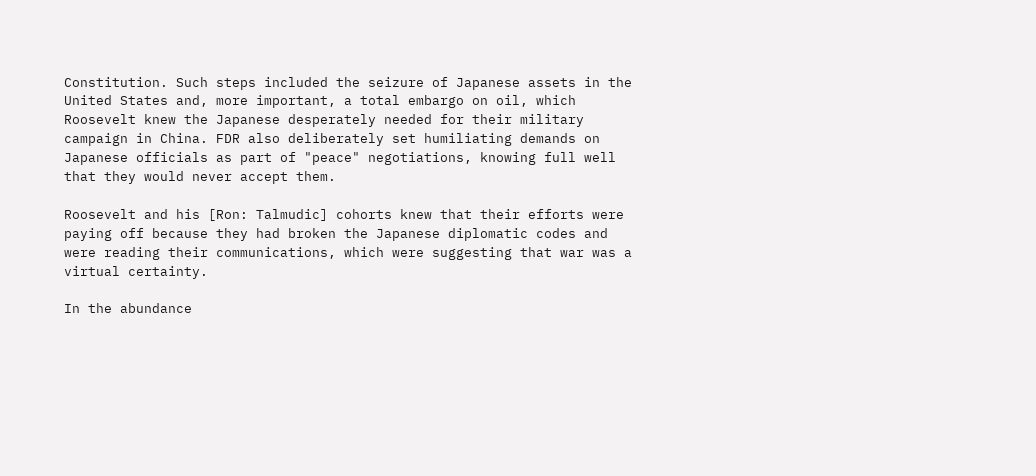Constitution. Such steps included the seizure of Japanese assets in the United States and, more important, a total embargo on oil, which Roosevelt knew the Japanese desperately needed for their military campaign in China. FDR also deliberately set humiliating demands on Japanese officials as part of "peace" negotiations, knowing full well that they would never accept them.

Roosevelt and his [Ron: Talmudic] cohorts knew that their efforts were paying off because they had broken the Japanese diplomatic codes and were reading their communications, which were suggesting that war was a virtual certainty.

In the abundance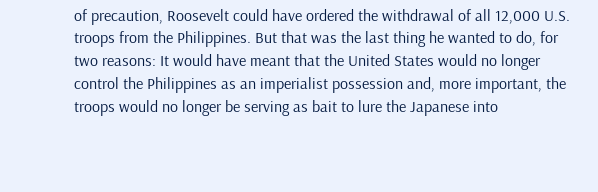of precaution, Roosevelt could have ordered the withdrawal of all 12,000 U.S. troops from the Philippines. But that was the last thing he wanted to do, for two reasons: It would have meant that the United States would no longer control the Philippines as an imperialist possession and, more important, the troops would no longer be serving as bait to lure the Japanese into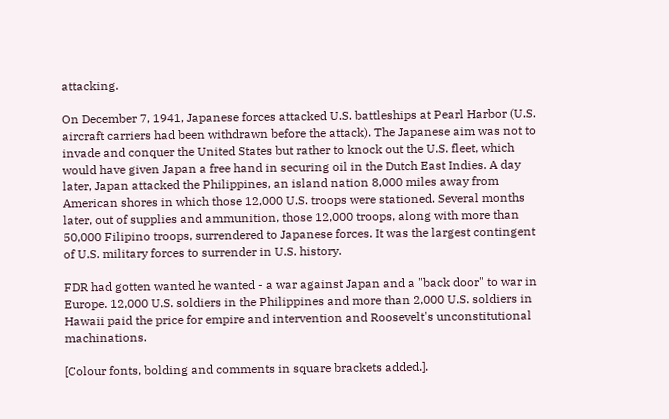attacking.

On December 7, 1941, Japanese forces attacked U.S. battleships at Pearl Harbor (U.S. aircraft carriers had been withdrawn before the attack). The Japanese aim was not to invade and conquer the United States but rather to knock out the U.S. fleet, which would have given Japan a free hand in securing oil in the Dutch East Indies. A day later, Japan attacked the Philippines, an island nation 8,000 miles away from American shores in which those 12,000 U.S. troops were stationed. Several months later, out of supplies and ammunition, those 12,000 troops, along with more than 50,000 Filipino troops, surrendered to Japanese forces. It was the largest contingent of U.S. military forces to surrender in U.S. history.

FDR had gotten wanted he wanted - a war against Japan and a "back door" to war in Europe. 12,000 U.S. soldiers in the Philippines and more than 2,000 U.S. soldiers in Hawaii paid the price for empire and intervention and Roosevelt's unconstitutional machinations.

[Colour fonts, bolding and comments in square brackets added.].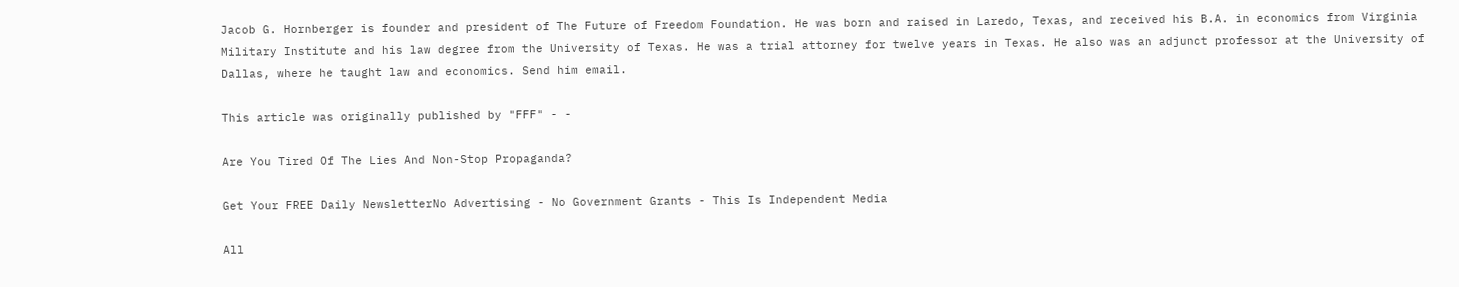Jacob G. Hornberger is founder and president of The Future of Freedom Foundation. He was born and raised in Laredo, Texas, and received his B.A. in economics from Virginia Military Institute and his law degree from the University of Texas. He was a trial attorney for twelve years in Texas. He also was an adjunct professor at the University of Dallas, where he taught law and economics. Send him email.

This article was originally published by "FFF" - -

Are You Tired Of The Lies And Non-Stop Propaganda?

Get Your FREE Daily NewsletterNo Advertising - No Government Grants - This Is Independent Media

All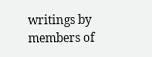writings by members of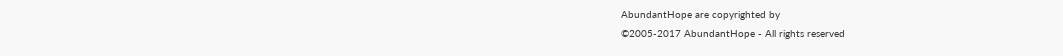AbundantHope are copyrighted by
©2005-2017 AbundantHope - All rights reserved